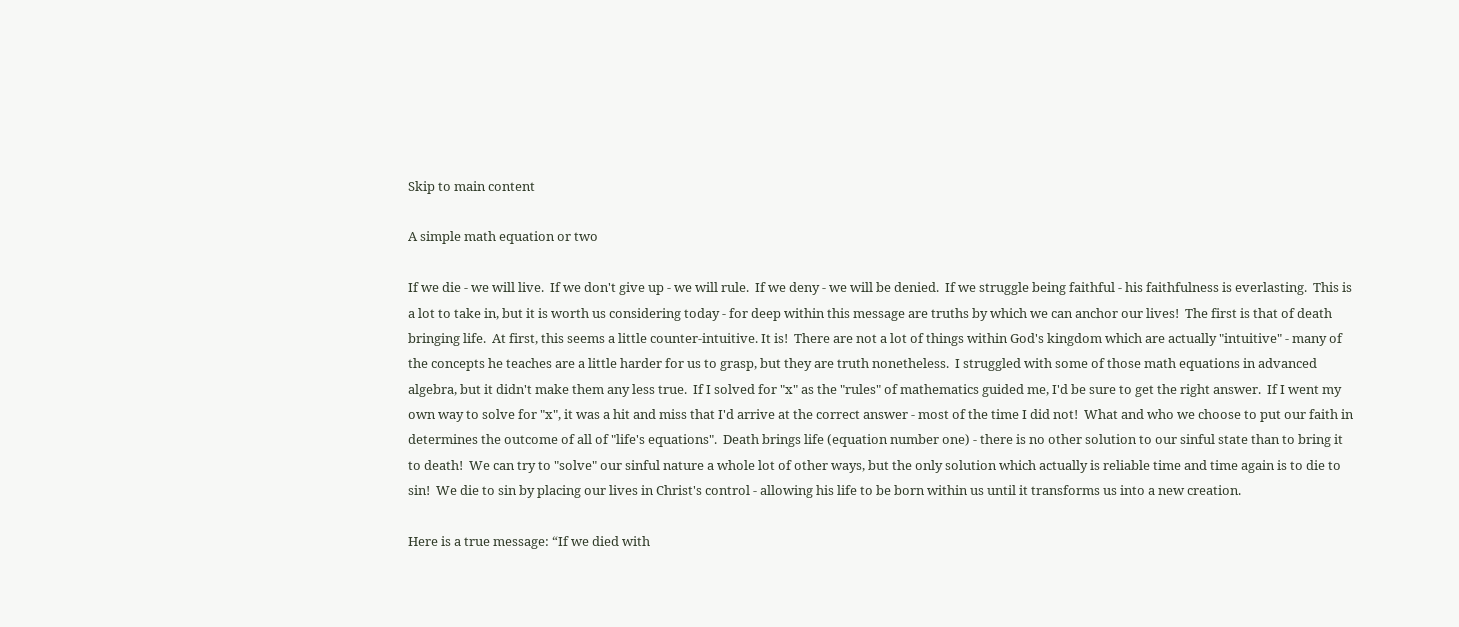Skip to main content

A simple math equation or two

If we die - we will live.  If we don't give up - we will rule.  If we deny - we will be denied.  If we struggle being faithful - his faithfulness is everlasting.  This is a lot to take in, but it is worth us considering today - for deep within this message are truths by which we can anchor our lives!  The first is that of death bringing life.  At first, this seems a little counter-intuitive. It is!  There are not a lot of things within God's kingdom which are actually "intuitive" - many of the concepts he teaches are a little harder for us to grasp, but they are truth nonetheless.  I struggled with some of those math equations in advanced algebra, but it didn't make them any less true.  If I solved for "x" as the "rules" of mathematics guided me, I'd be sure to get the right answer.  If I went my own way to solve for "x", it was a hit and miss that I'd arrive at the correct answer - most of the time I did not!  What and who we choose to put our faith in determines the outcome of all of "life's equations".  Death brings life (equation number one) - there is no other solution to our sinful state than to bring it to death!  We can try to "solve" our sinful nature a whole lot of other ways, but the only solution which actually is reliable time and time again is to die to sin!  We die to sin by placing our lives in Christ's control - allowing his life to be born within us until it transforms us into a new creation.

Here is a true message: “If we died with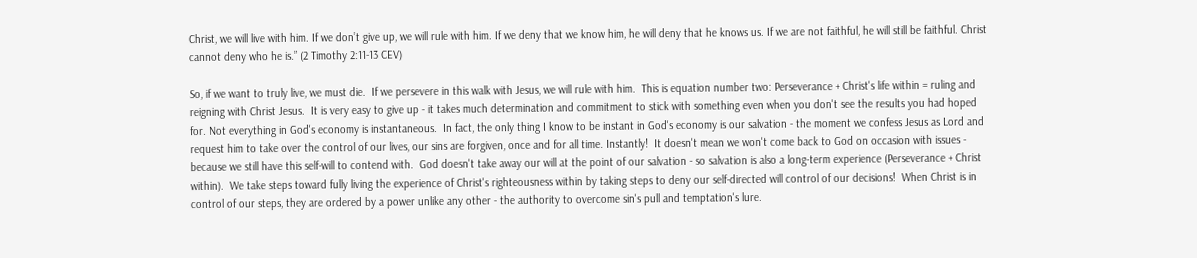Christ, we will live with him. If we don’t give up, we will rule with him. If we deny that we know him, he will deny that he knows us. If we are not faithful, he will still be faithful. Christ cannot deny who he is.” (2 Timothy 2:11-13 CEV)

So, if we want to truly live, we must die.  If we persevere in this walk with Jesus, we will rule with him.  This is equation number two: Perseverance + Christ's life within = ruling and reigning with Christ Jesus.  It is very easy to give up - it takes much determination and commitment to stick with something even when you don't see the results you had hoped for. Not everything in God's economy is instantaneous.  In fact, the only thing I know to be instant in God's economy is our salvation - the moment we confess Jesus as Lord and request him to take over the control of our lives, our sins are forgiven, once and for all time. Instantly!  It doesn't mean we won't come back to God on occasion with issues - because we still have this self-will to contend with.  God doesn't take away our will at the point of our salvation - so salvation is also a long-term experience (Perseverance + Christ within).  We take steps toward fully living the experience of Christ's righteousness within by taking steps to deny our self-directed will control of our decisions!  When Christ is in control of our steps, they are ordered by a power unlike any other - the authority to overcome sin's pull and temptation's lure.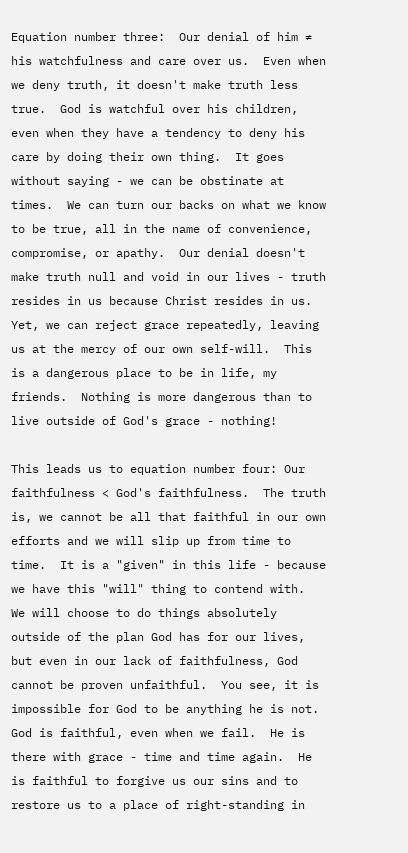Equation number three:  Our denial of him ≠ his watchfulness and care over us.  Even when we deny truth, it doesn't make truth less true.  God is watchful over his children, even when they have a tendency to deny his care by doing their own thing.  It goes without saying - we can be obstinate at times.  We can turn our backs on what we know to be true, all in the name of convenience, compromise, or apathy.  Our denial doesn't make truth null and void in our lives - truth resides in us because Christ resides in us.  Yet, we can reject grace repeatedly, leaving us at the mercy of our own self-will.  This is a dangerous place to be in life, my friends.  Nothing is more dangerous than to live outside of God's grace - nothing!

This leads us to equation number four: Our faithfulness < God's faithfulness.  The truth is, we cannot be all that faithful in our own efforts and we will slip up from time to time.  It is a "given" in this life - because we have this "will" thing to contend with.  We will choose to do things absolutely outside of the plan God has for our lives, but even in our lack of faithfulness, God cannot be proven unfaithful.  You see, it is impossible for God to be anything he is not.  God is faithful, even when we fail.  He is there with grace - time and time again.  He is faithful to forgive us our sins and to restore us to a place of right-standing in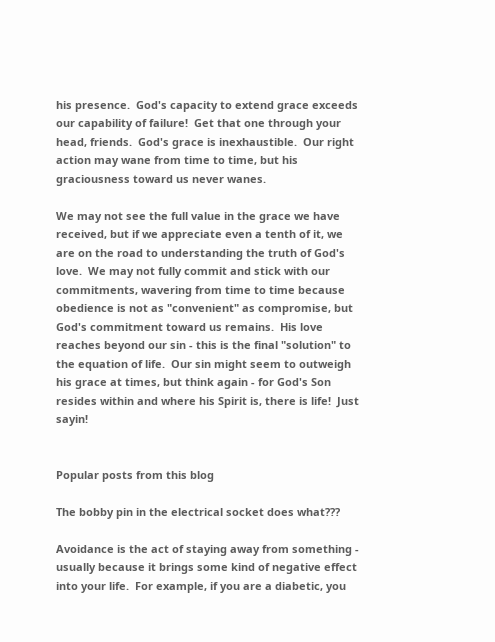his presence.  God's capacity to extend grace exceeds our capability of failure!  Get that one through your head, friends.  God's grace is inexhaustible.  Our right action may wane from time to time, but his graciousness toward us never wanes.

We may not see the full value in the grace we have received, but if we appreciate even a tenth of it, we are on the road to understanding the truth of God's love.  We may not fully commit and stick with our commitments, wavering from time to time because obedience is not as "convenient" as compromise, but God's commitment toward us remains.  His love reaches beyond our sin - this is the final "solution" to the equation of life.  Our sin might seem to outweigh his grace at times, but think again - for God's Son resides within and where his Spirit is, there is life!  Just sayin!


Popular posts from this blog

The bobby pin in the electrical socket does what???

Avoidance is the act of staying away from something - usually because it brings some kind of negative effect into your life.  For example, if you are a diabetic, you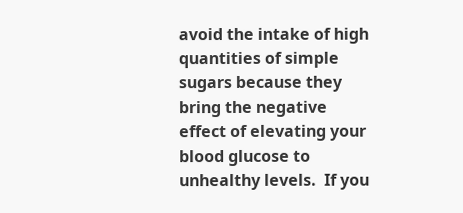avoid the intake of high quantities of simple sugars because they bring the negative effect of elevating your blood glucose to unhealthy levels.  If you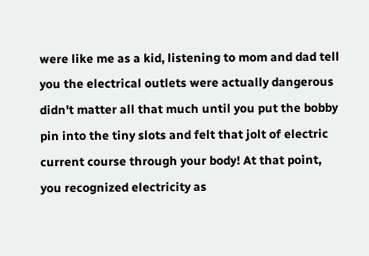were like me as a kid, listening to mom and dad tell you the electrical outlets were actually dangerous didn't matter all that much until you put the bobby pin into the tiny slots and felt that jolt of electric current course through your body! At that point, you recognized electricity as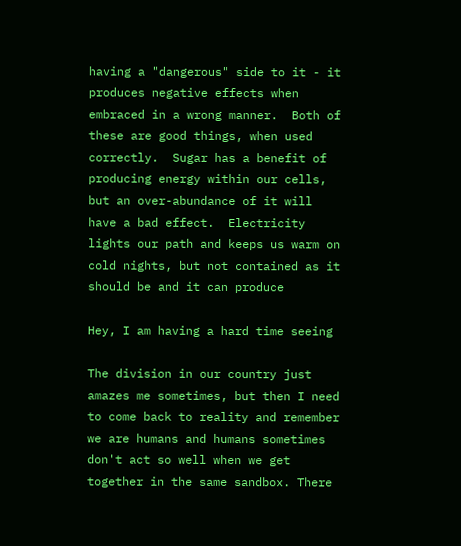having a "dangerous" side to it - it produces negative effects when embraced in a wrong manner.  Both of these are good things, when used correctly.  Sugar has a benefit of producing energy within our cells, but an over-abundance of it will have a bad effect.  Electricity lights our path and keeps us warm on cold nights, but not contained as it should be and it can produce

Hey, I am having a hard time seeing

The division in our country just amazes me sometimes, but then I need to come back to reality and remember we are humans and humans sometimes don't act so well when we get together in the same sandbox. There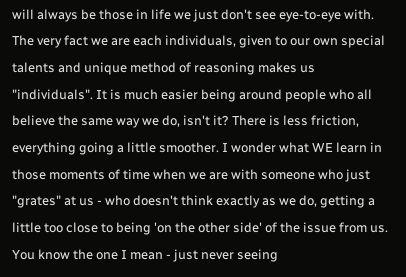will always be those in life we just don't see eye-to-eye with. The very fact we are each individuals, given to our own special talents and unique method of reasoning makes us "individuals". It is much easier being around people who all believe the same way we do, isn't it? There is less friction, everything going a little smoother. I wonder what WE learn in those moments of time when we are with someone who just "grates" at us - who doesn't think exactly as we do, getting a little too close to being 'on the other side' of the issue from us. You know the one I mean - just never seeing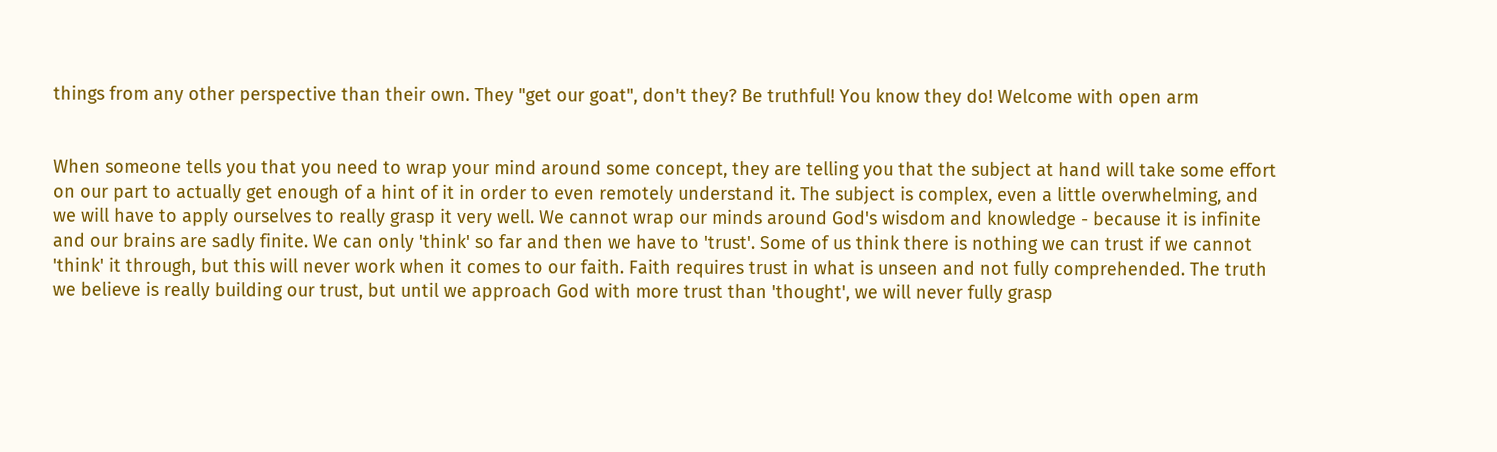things from any other perspective than their own. They "get our goat", don't they? Be truthful! You know they do! Welcome with open arm


When someone tells you that you need to wrap your mind around some concept, they are telling you that the subject at hand will take some effort on our part to actually get enough of a hint of it in order to even remotely understand it. The subject is complex, even a little overwhelming, and we will have to apply ourselves to really grasp it very well. We cannot wrap our minds around God's wisdom and knowledge - because it is infinite and our brains are sadly finite. We can only 'think' so far and then we have to 'trust'. Some of us think there is nothing we can trust if we cannot 'think' it through, but this will never work when it comes to our faith. Faith requires trust in what is unseen and not fully comprehended. The truth we believe is really building our trust, but until we approach God with more trust than 'thought', we will never fully grasp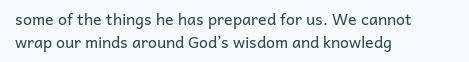some of the things he has prepared for us. We cannot wrap our minds around God’s wisdom and knowledg